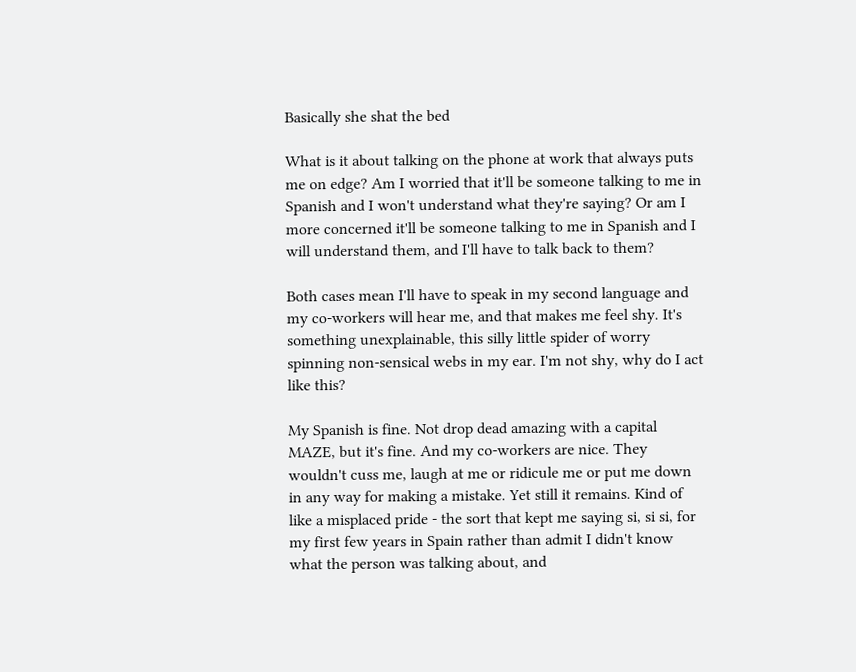Basically she shat the bed

What is it about talking on the phone at work that always puts me on edge? Am I worried that it'll be someone talking to me in Spanish and I won't understand what they're saying? Or am I more concerned it'll be someone talking to me in Spanish and I will understand them, and I'll have to talk back to them?

Both cases mean I'll have to speak in my second language and my co-workers will hear me, and that makes me feel shy. It's something unexplainable, this silly little spider of worry spinning non-sensical webs in my ear. I'm not shy, why do I act like this?

My Spanish is fine. Not drop dead amazing with a capital MAZE, but it's fine. And my co-workers are nice. They wouldn't cuss me, laugh at me or ridicule me or put me down in any way for making a mistake. Yet still it remains. Kind of like a misplaced pride - the sort that kept me saying si, si si, for my first few years in Spain rather than admit I didn't know what the person was talking about, and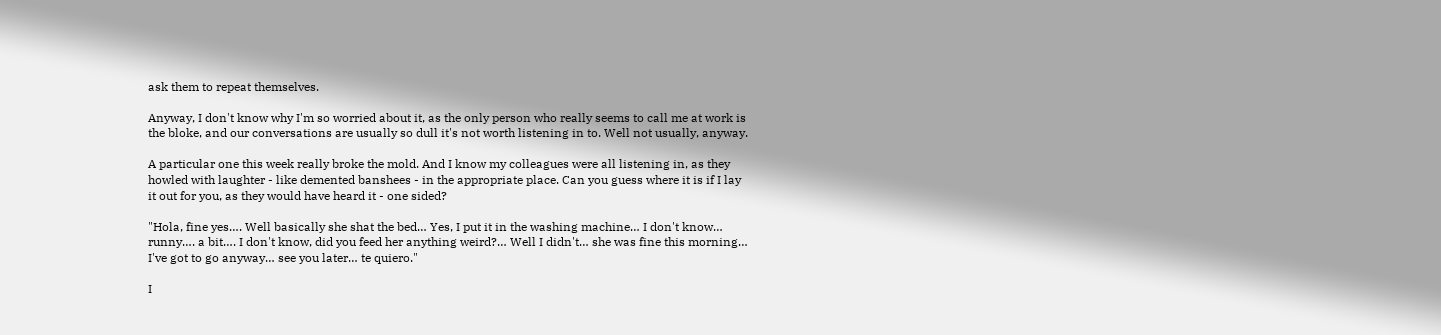ask them to repeat themselves.

Anyway, I don't know why I'm so worried about it, as the only person who really seems to call me at work is the bloke, and our conversations are usually so dull it's not worth listening in to. Well not usually, anyway.

A particular one this week really broke the mold. And I know my colleagues were all listening in, as they howled with laughter - like demented banshees - in the appropriate place. Can you guess where it is if I lay it out for you, as they would have heard it - one sided?

"Hola, fine yes…. Well basically she shat the bed… Yes, I put it in the washing machine… I don't know… runny…. a bit…. I don't know, did you feed her anything weird?… Well I didn't… she was fine this morning… I've got to go anyway… see you later… te quiero."

I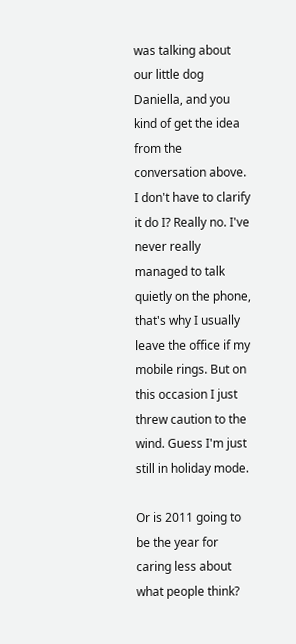was talking about our little dog Daniella, and you kind of get the idea from the conversation above. I don't have to clarify it do I? Really no. I've never really managed to talk quietly on the phone, that's why I usually leave the office if my mobile rings. But on this occasion I just threw caution to the wind. Guess I'm just still in holiday mode.

Or is 2011 going to be the year for caring less about what people think?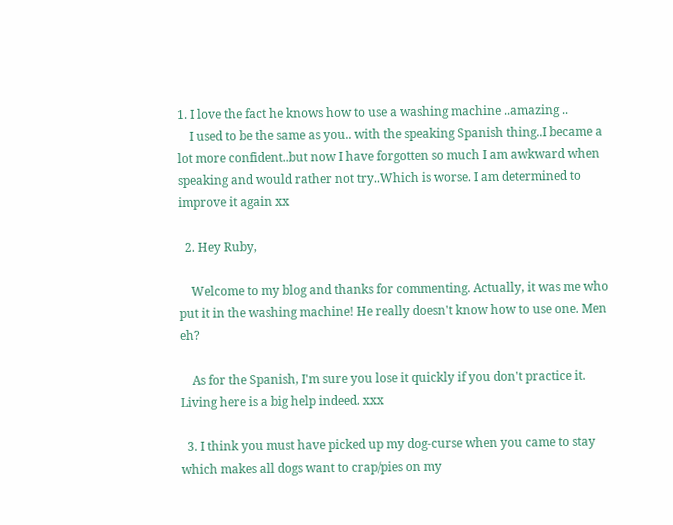1. I love the fact he knows how to use a washing machine ..amazing ..
    I used to be the same as you.. with the speaking Spanish thing..I became a lot more confident..but now I have forgotten so much I am awkward when speaking and would rather not try..Which is worse. I am determined to improve it again xx

  2. Hey Ruby,

    Welcome to my blog and thanks for commenting. Actually, it was me who put it in the washing machine! He really doesn't know how to use one. Men eh?

    As for the Spanish, I'm sure you lose it quickly if you don't practice it. Living here is a big help indeed. xxx

  3. I think you must have picked up my dog-curse when you came to stay which makes all dogs want to crap/pies on my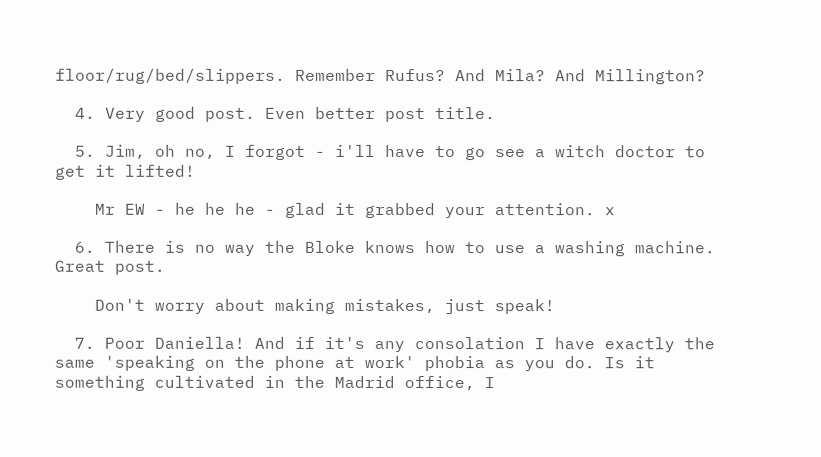floor/rug/bed/slippers. Remember Rufus? And Mila? And Millington?

  4. Very good post. Even better post title.

  5. Jim, oh no, I forgot - i'll have to go see a witch doctor to get it lifted!

    Mr EW - he he he - glad it grabbed your attention. x

  6. There is no way the Bloke knows how to use a washing machine. Great post.

    Don't worry about making mistakes, just speak!

  7. Poor Daniella! And if it's any consolation I have exactly the same 'speaking on the phone at work' phobia as you do. Is it something cultivated in the Madrid office, I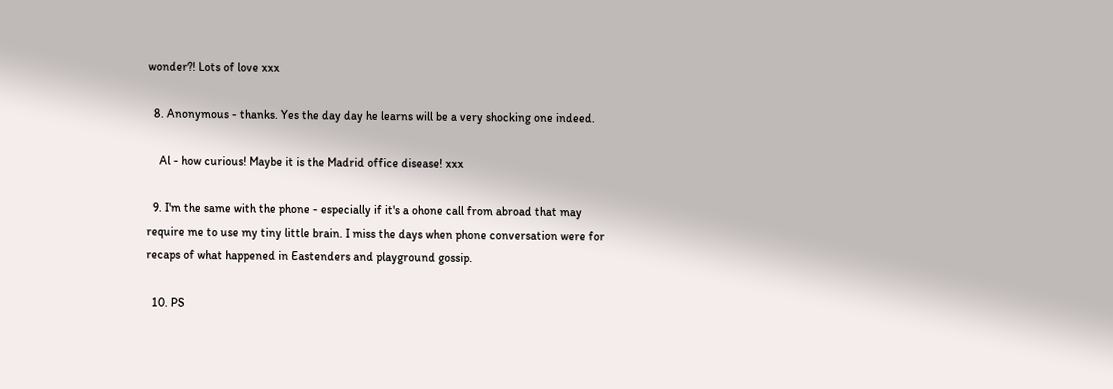wonder?! Lots of love xxx

  8. Anonymous - thanks. Yes the day day he learns will be a very shocking one indeed.

    Al - how curious! Maybe it is the Madrid office disease! xxx

  9. I'm the same with the phone - especially if it's a ohone call from abroad that may require me to use my tiny little brain. I miss the days when phone conversation were for recaps of what happened in Eastenders and playground gossip.

  10. PS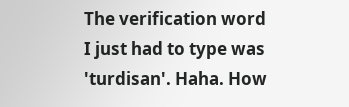The verification word I just had to type was 'turdisan'. Haha. How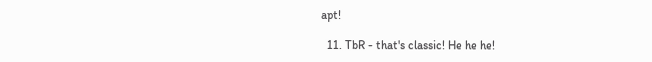apt!

  11. TbR - that's classic! He he he!